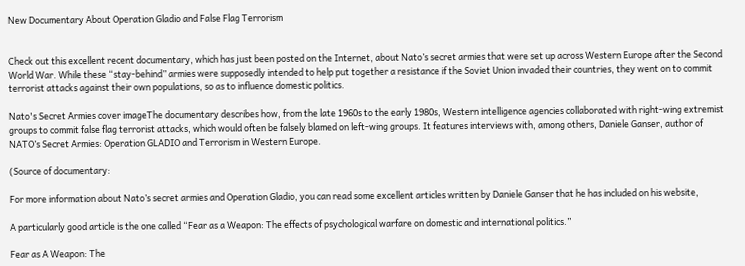New Documentary About Operation Gladio and False Flag Terrorism


Check out this excellent recent documentary, which has just been posted on the Internet, about Nato’s secret armies that were set up across Western Europe after the Second World War. While these “stay-behind” armies were supposedly intended to help put together a resistance if the Soviet Union invaded their countries, they went on to commit terrorist attacks against their own populations, so as to influence domestic politics.

Nato's Secret Armies cover imageThe documentary describes how, from the late 1960s to the early 1980s, Western intelligence agencies collaborated with right-wing extremist groups to commit false flag terrorist attacks, which would often be falsely blamed on left-wing groups. It features interviews with, among others, Daniele Ganser, author of NATO’s Secret Armies: Operation GLADIO and Terrorism in Western Europe.

(Source of documentary:

For more information about Nato’s secret armies and Operation Gladio, you can read some excellent articles written by Daniele Ganser that he has included on his website,

A particularly good article is the one called “Fear as a Weapon: The effects of psychological warfare on domestic and international politics.”

Fear as A Weapon: The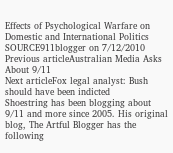Effects of Psychological Warfare on Domestic and International Politics
SOURCE911blogger on 7/12/2010
Previous articleAustralian Media Asks About 9/11
Next articleFox legal analyst: Bush should have been indicted
Shoestring has been blogging about 9/11 and more since 2005. His original blog, The Artful Blogger has the following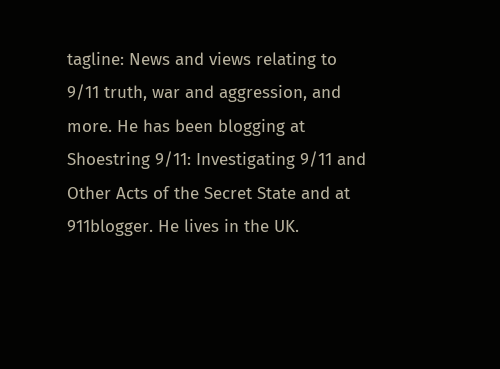tagline: News and views relating to 9/11 truth, war and aggression, and more. He has been blogging at Shoestring 9/11: Investigating 9/11 and Other Acts of the Secret State and at 911blogger. He lives in the UK.